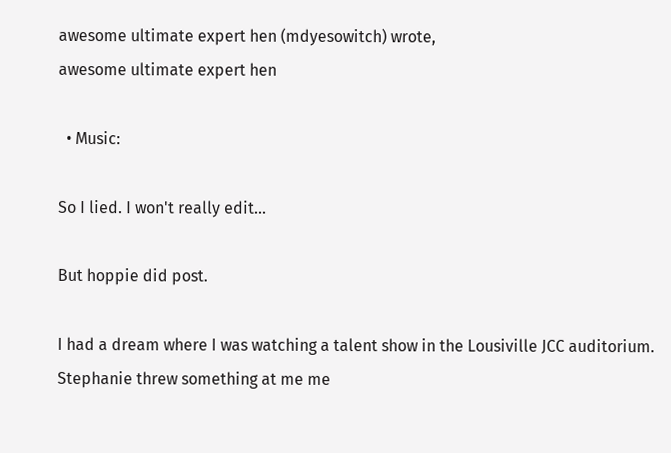awesome ultimate expert hen (mdyesowitch) wrote,
awesome ultimate expert hen

  • Music:

So I lied. I won't really edit...

But hoppie did post.

I had a dream where I was watching a talent show in the Lousiville JCC auditorium. Stephanie threw something at me me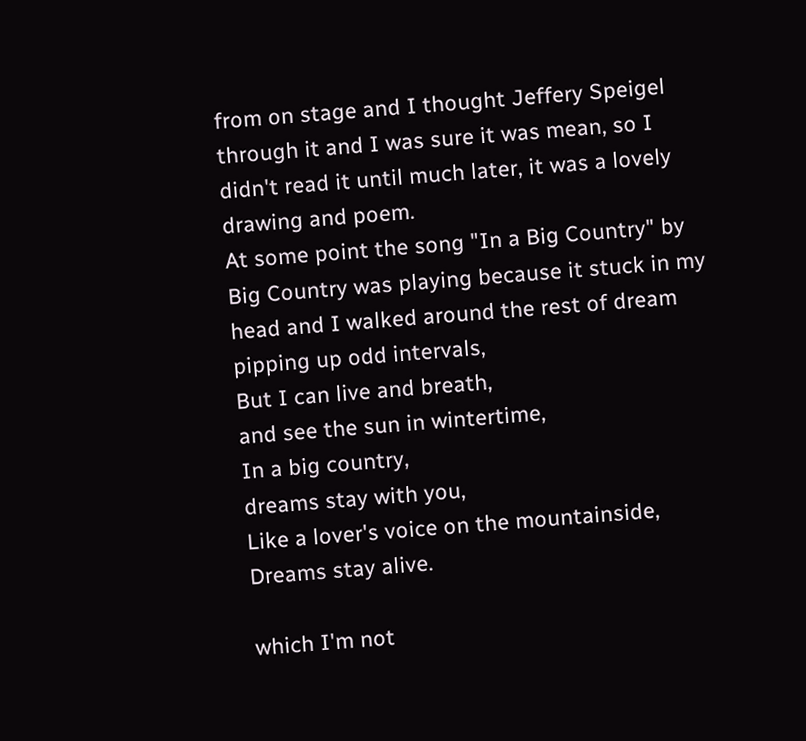from on stage and I thought Jeffery Speigel through it and I was sure it was mean, so I didn't read it until much later, it was a lovely drawing and poem.
At some point the song "In a Big Country" by Big Country was playing because it stuck in my head and I walked around the rest of dream pipping up odd intervals,
But I can live and breath,
and see the sun in wintertime,
In a big country,
dreams stay with you,
Like a lover's voice on the mountainside,
Dreams stay alive.

which I'm not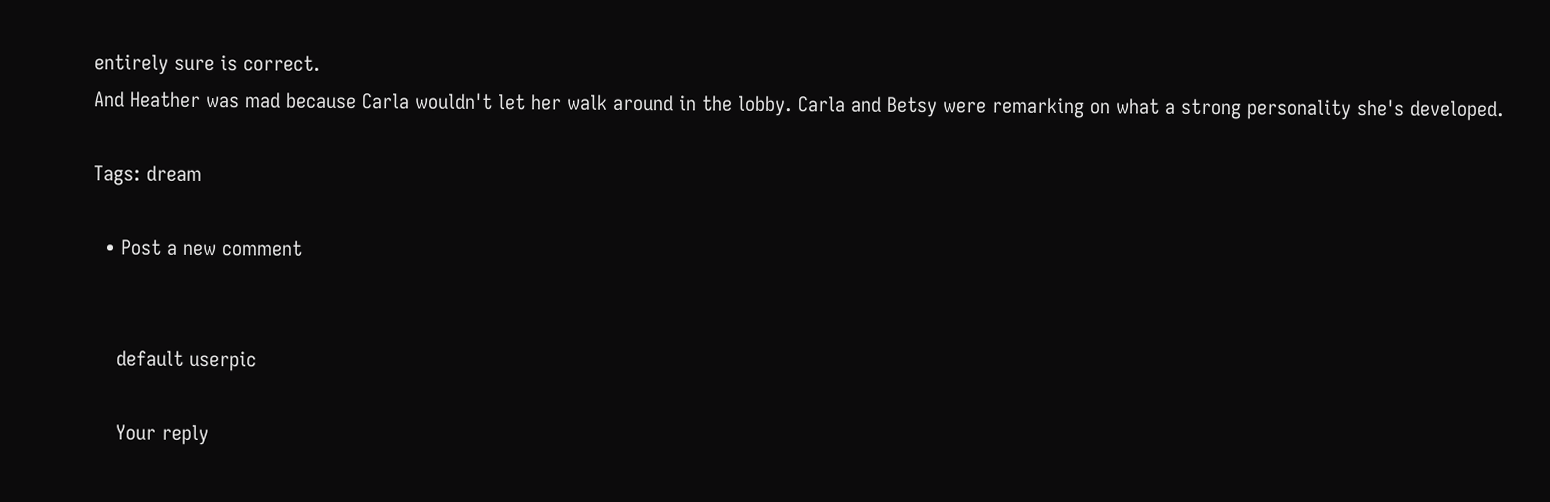entirely sure is correct.
And Heather was mad because Carla wouldn't let her walk around in the lobby. Carla and Betsy were remarking on what a strong personality she's developed.

Tags: dream

  • Post a new comment


    default userpic

    Your reply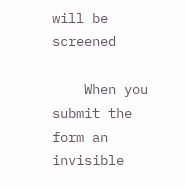will be screened

    When you submit the form an invisible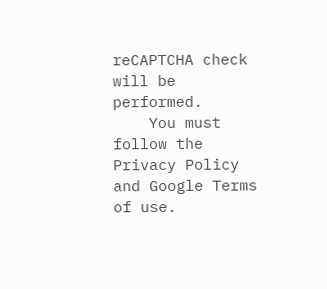reCAPTCHA check will be performed.
    You must follow the Privacy Policy and Google Terms of use.